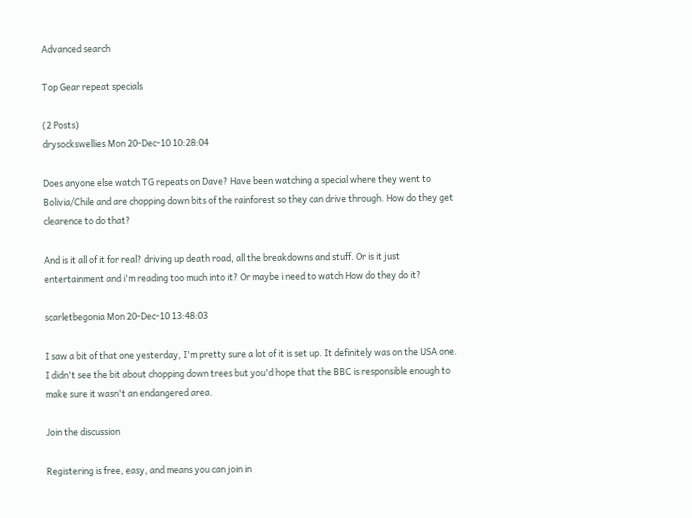Advanced search

Top Gear repeat specials

(2 Posts)
drysockswellies Mon 20-Dec-10 10:28:04

Does anyone else watch TG repeats on Dave? Have been watching a special where they went to Bolivia/Chile and are chopping down bits of the rainforest so they can drive through. How do they get clearence to do that?

And is it all of it for real? driving up death road, all the breakdowns and stuff. Or is it just entertainment and i'm reading too much into it? Or maybe i need to watch How do they do it?

scarletbegonia Mon 20-Dec-10 13:48:03

I saw a bit of that one yesterday, I'm pretty sure a lot of it is set up. It definitely was on the USA one. I didn't see the bit about chopping down trees but you'd hope that the BBC is responsible enough to make sure it wasn't an endangered area.

Join the discussion

Registering is free, easy, and means you can join in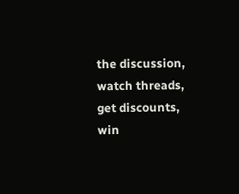the discussion, watch threads, get discounts, win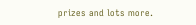prizes and lots more.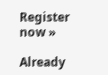Register now »

Already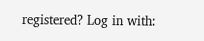registered? Log in with: